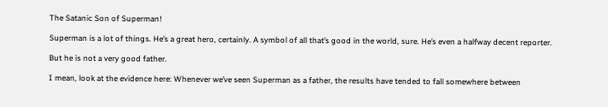The Satanic Son of Superman!

Superman is a lot of things. He’s a great hero, certainly. A symbol of all that’s good in the world, sure. He’s even a halfway decent reporter.

But he is not a very good father.

I mean, look at the evidence here: Whenever we’ve seen Superman as a father, the results have tended to fall somewhere between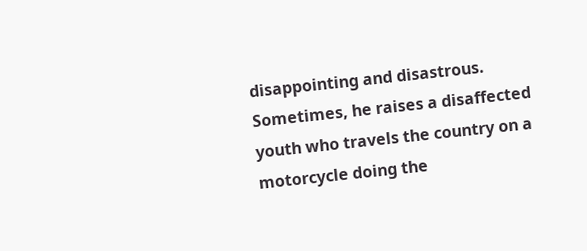disappointing and disastrous. Sometimes, he raises a disaffected youth who travels the country on a motorcycle doing the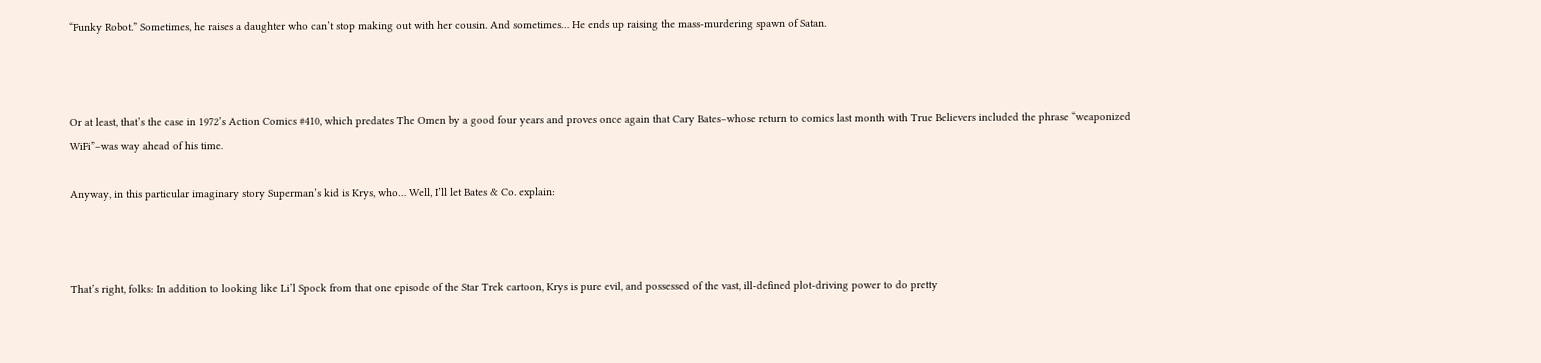“Funky Robot.” Sometimes, he raises a daughter who can’t stop making out with her cousin. And sometimes… He ends up raising the mass-murdering spawn of Satan.



Or at least, that’s the case in 1972’s Action Comics #410, which predates The Omen by a good four years and proves once again that Cary Bates–whose return to comics last month with True Believers included the phrase “weaponized WiFi”–was way ahead of his time.

Anyway, in this particular imaginary story Superman’s kid is Krys, who… Well, I’ll let Bates & Co. explain:



That’s right, folks: In addition to looking like Li’l Spock from that one episode of the Star Trek cartoon, Krys is pure evil, and possessed of the vast, ill-defined plot-driving power to do pretty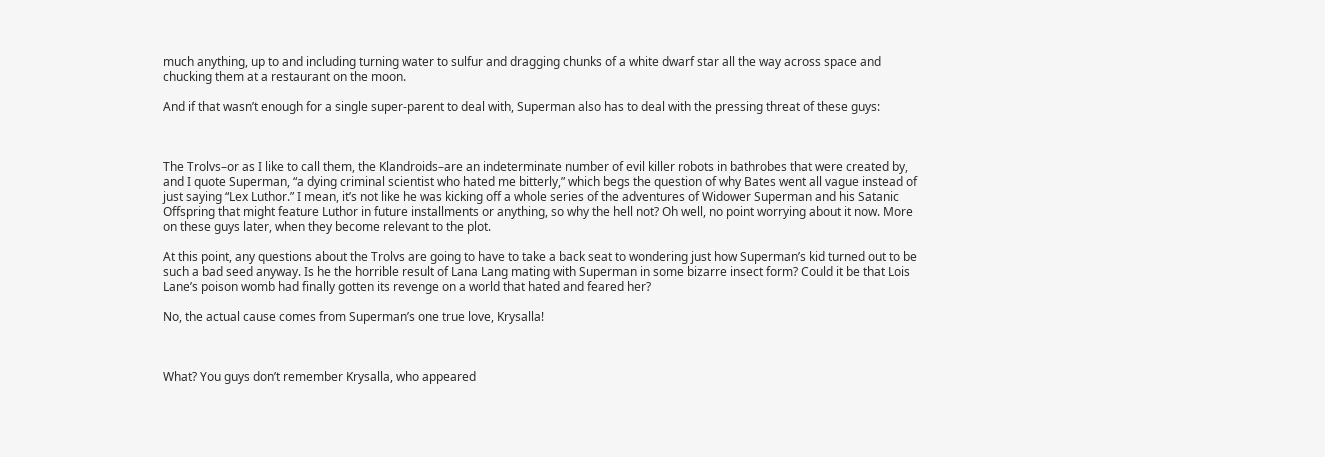much anything, up to and including turning water to sulfur and dragging chunks of a white dwarf star all the way across space and chucking them at a restaurant on the moon.

And if that wasn’t enough for a single super-parent to deal with, Superman also has to deal with the pressing threat of these guys:



The Trolvs–or as I like to call them, the Klandroids–are an indeterminate number of evil killer robots in bathrobes that were created by, and I quote Superman, “a dying criminal scientist who hated me bitterly,” which begs the question of why Bates went all vague instead of just saying “Lex Luthor.” I mean, it’s not like he was kicking off a whole series of the adventures of Widower Superman and his Satanic Offspring that might feature Luthor in future installments or anything, so why the hell not? Oh well, no point worrying about it now. More on these guys later, when they become relevant to the plot.

At this point, any questions about the Trolvs are going to have to take a back seat to wondering just how Superman’s kid turned out to be such a bad seed anyway. Is he the horrible result of Lana Lang mating with Superman in some bizarre insect form? Could it be that Lois Lane’s poison womb had finally gotten its revenge on a world that hated and feared her?

No, the actual cause comes from Superman’s one true love, Krysalla!



What? You guys don’t remember Krysalla, who appeared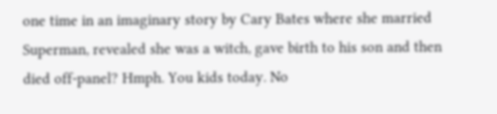one time in an imaginary story by Cary Bates where she married Superman, revealed she was a witch, gave birth to his son and then died off-panel? Hmph. You kids today. No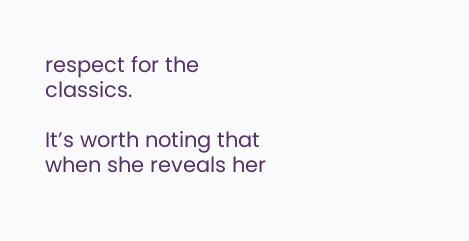respect for the classics.

It’s worth noting that when she reveals her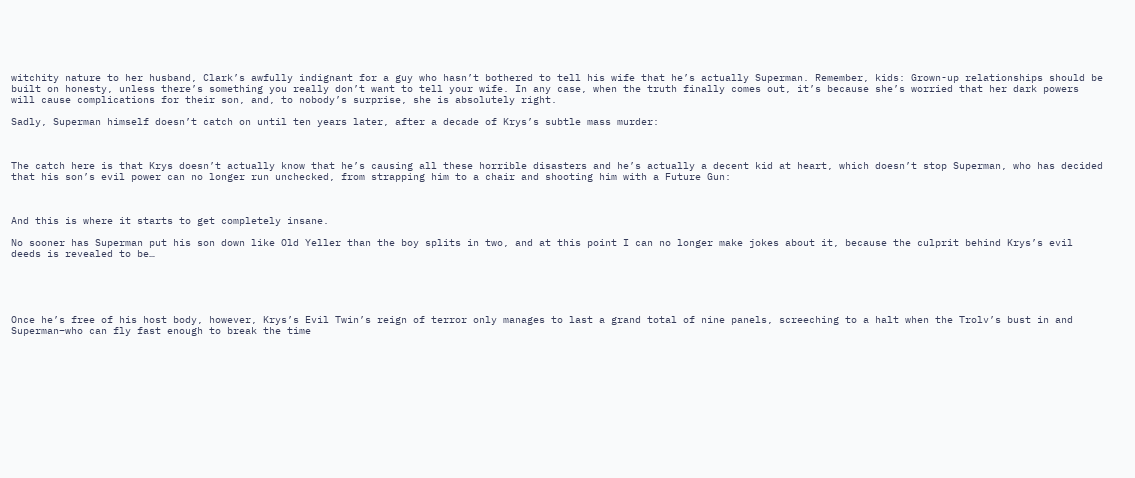witchity nature to her husband, Clark’s awfully indignant for a guy who hasn’t bothered to tell his wife that he’s actually Superman. Remember, kids: Grown-up relationships should be built on honesty, unless there’s something you really don’t want to tell your wife. In any case, when the truth finally comes out, it’s because she’s worried that her dark powers will cause complications for their son, and, to nobody’s surprise, she is absolutely right.

Sadly, Superman himself doesn’t catch on until ten years later, after a decade of Krys’s subtle mass murder:



The catch here is that Krys doesn’t actually know that he’s causing all these horrible disasters and he’s actually a decent kid at heart, which doesn’t stop Superman, who has decided that his son’s evil power can no longer run unchecked, from strapping him to a chair and shooting him with a Future Gun:



And this is where it starts to get completely insane.

No sooner has Superman put his son down like Old Yeller than the boy splits in two, and at this point I can no longer make jokes about it, because the culprit behind Krys’s evil deeds is revealed to be…





Once he’s free of his host body, however, Krys’s Evil Twin’s reign of terror only manages to last a grand total of nine panels, screeching to a halt when the Trolv’s bust in and Superman–who can fly fast enough to break the time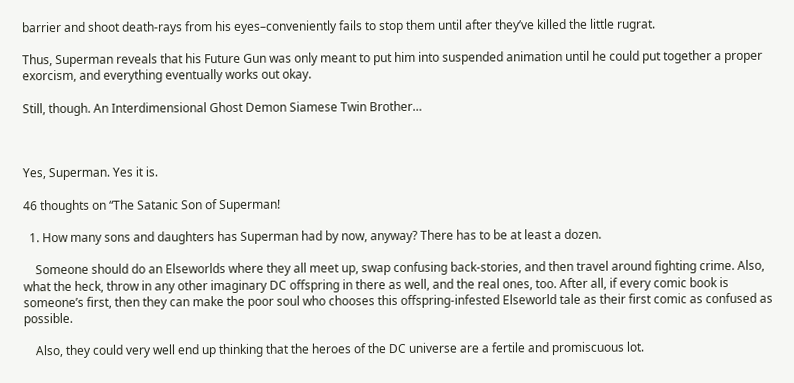barrier and shoot death-rays from his eyes–conveniently fails to stop them until after they’ve killed the little rugrat.

Thus, Superman reveals that his Future Gun was only meant to put him into suspended animation until he could put together a proper exorcism, and everything eventually works out okay.

Still, though. An Interdimensional Ghost Demon Siamese Twin Brother…



Yes, Superman. Yes it is.

46 thoughts on “The Satanic Son of Superman!

  1. How many sons and daughters has Superman had by now, anyway? There has to be at least a dozen.

    Someone should do an Elseworlds where they all meet up, swap confusing back-stories, and then travel around fighting crime. Also, what the heck, throw in any other imaginary DC offspring in there as well, and the real ones, too. After all, if every comic book is someone’s first, then they can make the poor soul who chooses this offspring-infested Elseworld tale as their first comic as confused as possible.

    Also, they could very well end up thinking that the heroes of the DC universe are a fertile and promiscuous lot.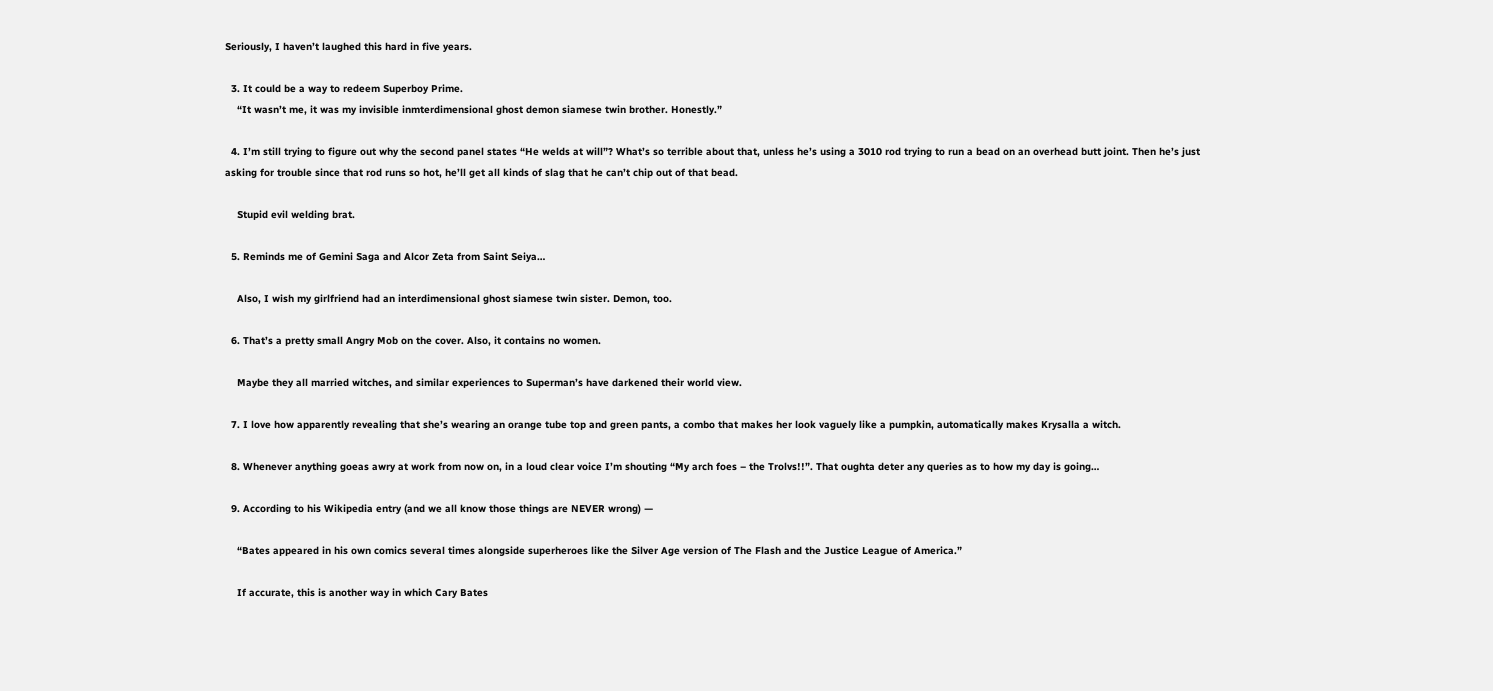Seriously, I haven’t laughed this hard in five years.

  3. It could be a way to redeem Superboy Prime.
    “It wasn’t me, it was my invisible inmterdimensional ghost demon siamese twin brother. Honestly.”

  4. I’m still trying to figure out why the second panel states “He welds at will”? What’s so terrible about that, unless he’s using a 3010 rod trying to run a bead on an overhead butt joint. Then he’s just asking for trouble since that rod runs so hot, he’ll get all kinds of slag that he can’t chip out of that bead.

    Stupid evil welding brat.

  5. Reminds me of Gemini Saga and Alcor Zeta from Saint Seiya…

    Also, I wish my girlfriend had an interdimensional ghost siamese twin sister. Demon, too.

  6. That’s a pretty small Angry Mob on the cover. Also, it contains no women.

    Maybe they all married witches, and similar experiences to Superman’s have darkened their world view.

  7. I love how apparently revealing that she’s wearing an orange tube top and green pants, a combo that makes her look vaguely like a pumpkin, automatically makes Krysalla a witch.

  8. Whenever anything goeas awry at work from now on, in a loud clear voice I’m shouting “My arch foes – the Trolvs!!”. That oughta deter any queries as to how my day is going…

  9. According to his Wikipedia entry (and we all know those things are NEVER wrong) —

    “Bates appeared in his own comics several times alongside superheroes like the Silver Age version of The Flash and the Justice League of America.”

    If accurate, this is another way in which Cary Bates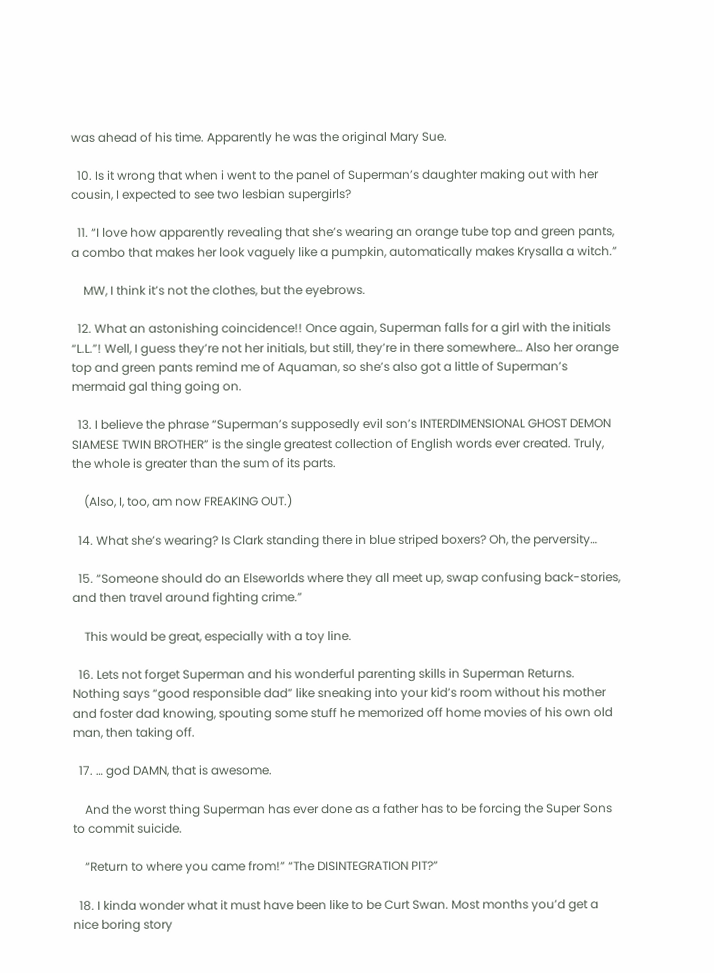was ahead of his time. Apparently he was the original Mary Sue.

  10. Is it wrong that when i went to the panel of Superman’s daughter making out with her cousin, I expected to see two lesbian supergirls?

  11. “I love how apparently revealing that she’s wearing an orange tube top and green pants, a combo that makes her look vaguely like a pumpkin, automatically makes Krysalla a witch.”

    MW, I think it’s not the clothes, but the eyebrows.

  12. What an astonishing coincidence!! Once again, Superman falls for a girl with the initials “L.L.”! Well, I guess they’re not her initials, but still, they’re in there somewhere… Also her orange top and green pants remind me of Aquaman, so she’s also got a little of Superman’s mermaid gal thing going on.

  13. I believe the phrase “Superman’s supposedly evil son’s INTERDIMENSIONAL GHOST DEMON SIAMESE TWIN BROTHER” is the single greatest collection of English words ever created. Truly, the whole is greater than the sum of its parts.

    (Also, I, too, am now FREAKING OUT.)

  14. What she’s wearing? Is Clark standing there in blue striped boxers? Oh, the perversity…

  15. “Someone should do an Elseworlds where they all meet up, swap confusing back-stories, and then travel around fighting crime.”

    This would be great, especially with a toy line.

  16. Lets not forget Superman and his wonderful parenting skills in Superman Returns. Nothing says “good responsible dad” like sneaking into your kid’s room without his mother and foster dad knowing, spouting some stuff he memorized off home movies of his own old man, then taking off.

  17. … god DAMN, that is awesome.

    And the worst thing Superman has ever done as a father has to be forcing the Super Sons to commit suicide.

    “Return to where you came from!” “The DISINTEGRATION PIT?”

  18. I kinda wonder what it must have been like to be Curt Swan. Most months you’d get a nice boring story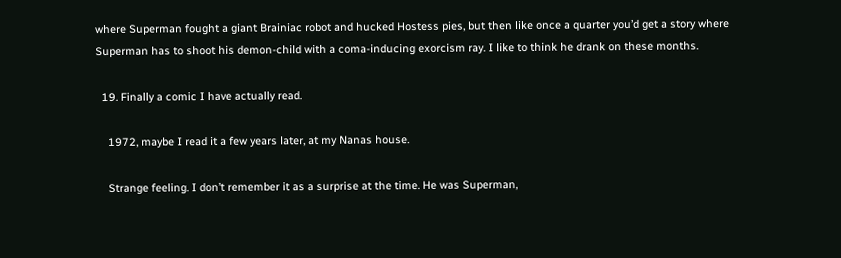where Superman fought a giant Brainiac robot and hucked Hostess pies, but then like once a quarter you’d get a story where Superman has to shoot his demon-child with a coma-inducing exorcism ray. I like to think he drank on these months.

  19. Finally a comic I have actually read.

    1972, maybe I read it a few years later, at my Nanas house.

    Strange feeling. I don’t remember it as a surprise at the time. He was Superman,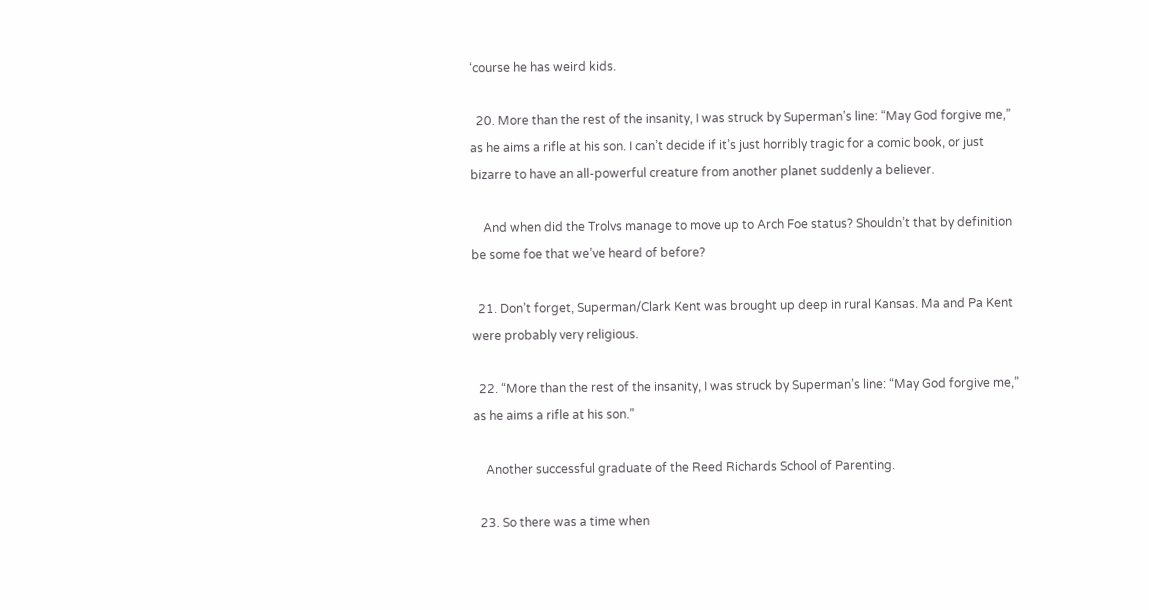‘course he has weird kids.

  20. More than the rest of the insanity, I was struck by Superman’s line: “May God forgive me,” as he aims a rifle at his son. I can’t decide if it’s just horribly tragic for a comic book, or just bizarre to have an all-powerful creature from another planet suddenly a believer.

    And when did the Trolvs manage to move up to Arch Foe status? Shouldn’t that by definition be some foe that we’ve heard of before?

  21. Don’t forget, Superman/Clark Kent was brought up deep in rural Kansas. Ma and Pa Kent were probably very religious.

  22. “More than the rest of the insanity, I was struck by Superman’s line: “May God forgive me,” as he aims a rifle at his son.”

    Another successful graduate of the Reed Richards School of Parenting.

  23. So there was a time when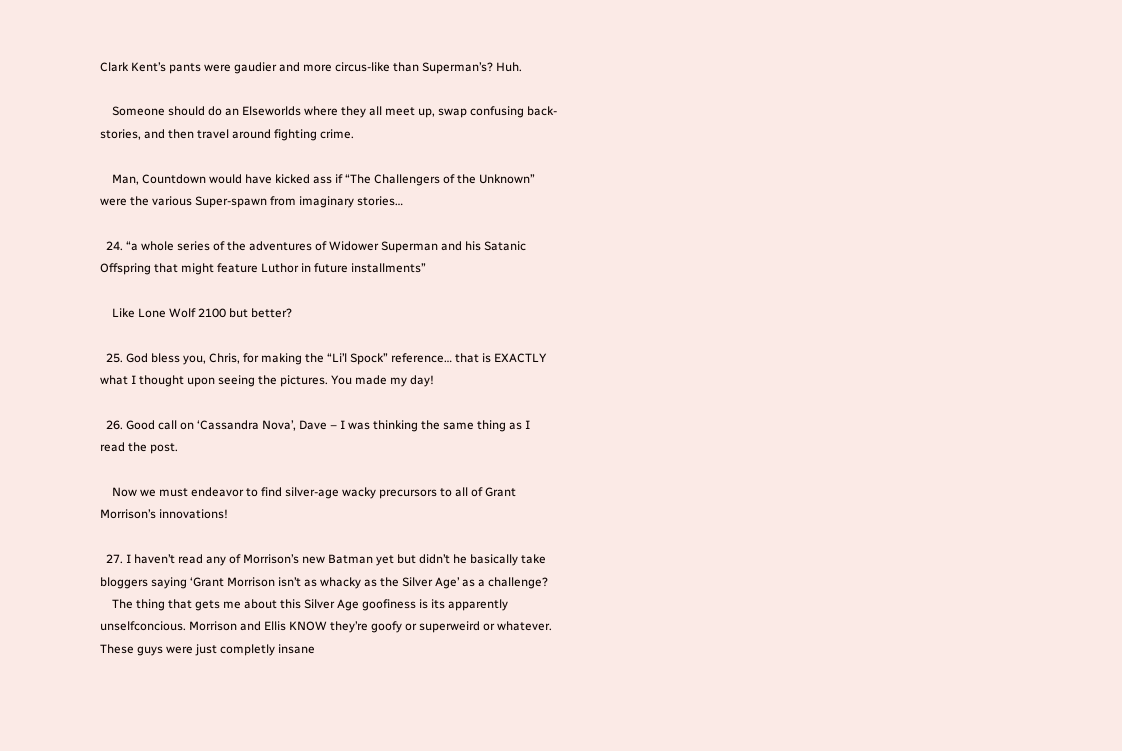Clark Kent’s pants were gaudier and more circus-like than Superman’s? Huh.

    Someone should do an Elseworlds where they all meet up, swap confusing back-stories, and then travel around fighting crime.

    Man, Countdown would have kicked ass if “The Challengers of the Unknown” were the various Super-spawn from imaginary stories…

  24. “a whole series of the adventures of Widower Superman and his Satanic Offspring that might feature Luthor in future installments”

    Like Lone Wolf 2100 but better?

  25. God bless you, Chris, for making the “Li’l Spock” reference… that is EXACTLY what I thought upon seeing the pictures. You made my day!

  26. Good call on ‘Cassandra Nova’, Dave – I was thinking the same thing as I read the post.

    Now we must endeavor to find silver-age wacky precursors to all of Grant Morrison’s innovations!

  27. I haven’t read any of Morrison’s new Batman yet but didn’t he basically take bloggers saying ‘Grant Morrison isn’t as whacky as the Silver Age’ as a challenge?
    The thing that gets me about this Silver Age goofiness is its apparently unselfconcious. Morrison and Ellis KNOW they’re goofy or superweird or whatever. These guys were just completly insane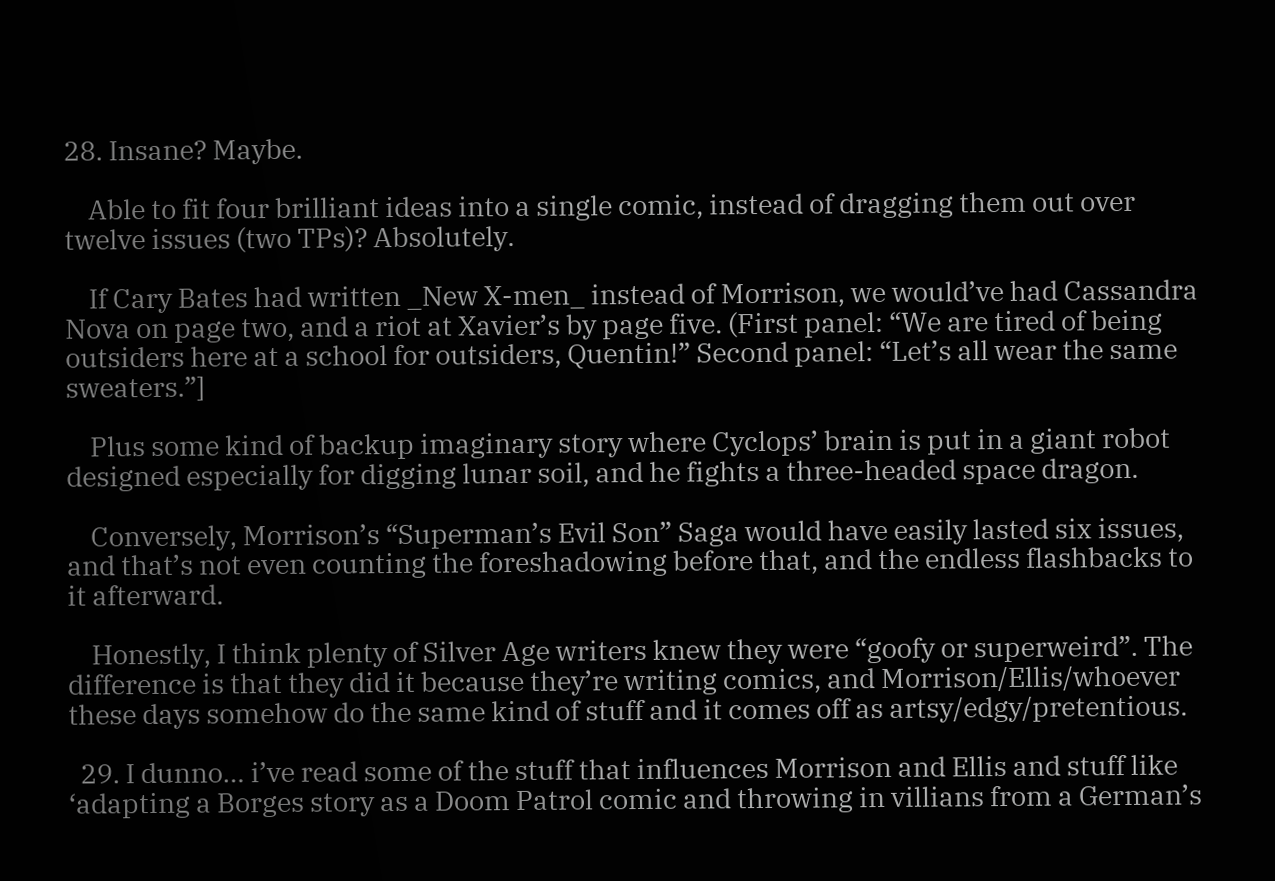28. Insane? Maybe.

    Able to fit four brilliant ideas into a single comic, instead of dragging them out over twelve issues (two TPs)? Absolutely.

    If Cary Bates had written _New X-men_ instead of Morrison, we would’ve had Cassandra Nova on page two, and a riot at Xavier’s by page five. (First panel: “We are tired of being outsiders here at a school for outsiders, Quentin!” Second panel: “Let’s all wear the same sweaters.”]

    Plus some kind of backup imaginary story where Cyclops’ brain is put in a giant robot designed especially for digging lunar soil, and he fights a three-headed space dragon.

    Conversely, Morrison’s “Superman’s Evil Son” Saga would have easily lasted six issues, and that’s not even counting the foreshadowing before that, and the endless flashbacks to it afterward.

    Honestly, I think plenty of Silver Age writers knew they were “goofy or superweird”. The difference is that they did it because they’re writing comics, and Morrison/Ellis/whoever these days somehow do the same kind of stuff and it comes off as artsy/edgy/pretentious.

  29. I dunno… i’ve read some of the stuff that influences Morrison and Ellis and stuff like ‘adapting a Borges story as a Doom Patrol comic and throwing in villians from a German’s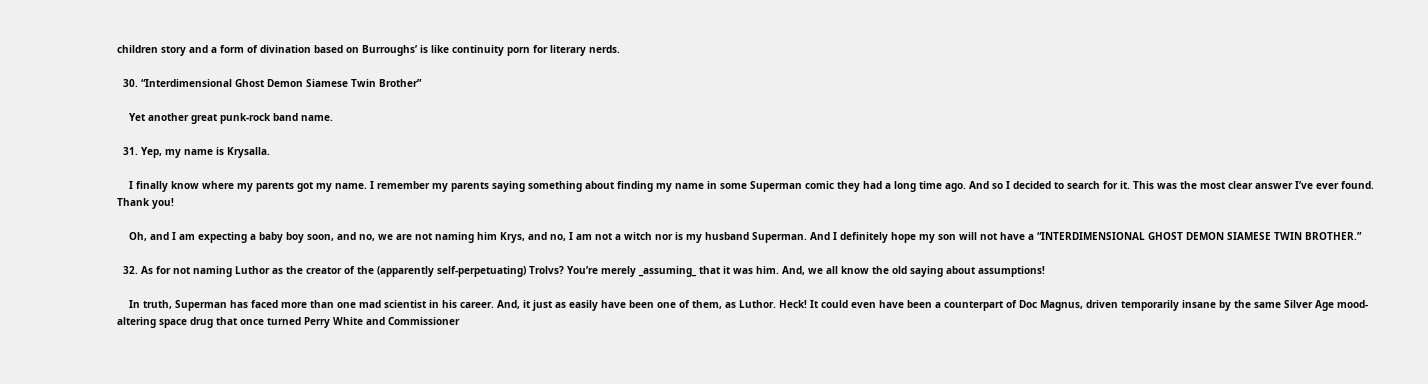children story and a form of divination based on Burroughs’ is like continuity porn for literary nerds.

  30. “Interdimensional Ghost Demon Siamese Twin Brother”

    Yet another great punk-rock band name.

  31. Yep, my name is Krysalla.

    I finally know where my parents got my name. I remember my parents saying something about finding my name in some Superman comic they had a long time ago. And so I decided to search for it. This was the most clear answer I’ve ever found. Thank you!

    Oh, and I am expecting a baby boy soon, and no, we are not naming him Krys, and no, I am not a witch nor is my husband Superman. And I definitely hope my son will not have a “INTERDIMENSIONAL GHOST DEMON SIAMESE TWIN BROTHER.”

  32. As for not naming Luthor as the creator of the (apparently self-perpetuating) Trolvs? You’re merely _assuming_ that it was him. And, we all know the old saying about assumptions!

    In truth, Superman has faced more than one mad scientist in his career. And, it just as easily have been one of them, as Luthor. Heck! It could even have been a counterpart of Doc Magnus, driven temporarily insane by the same Silver Age mood-altering space drug that once turned Perry White and Commissioner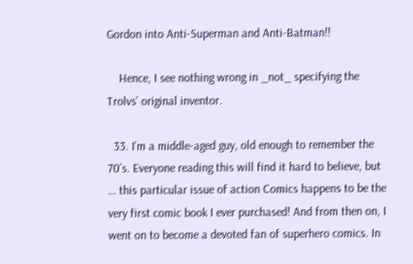Gordon into Anti-Superman and Anti-Batman!!

    Hence, I see nothing wrong in _not_ specifying the Trolvs’ original inventor.

  33. I’m a middle-aged guy, old enough to remember the 70’s. Everyone reading this will find it hard to believe, but … this particular issue of action Comics happens to be the very first comic book I ever purchased! And from then on, I went on to become a devoted fan of superhero comics. In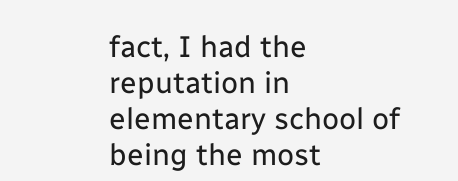fact, I had the reputation in elementary school of being the most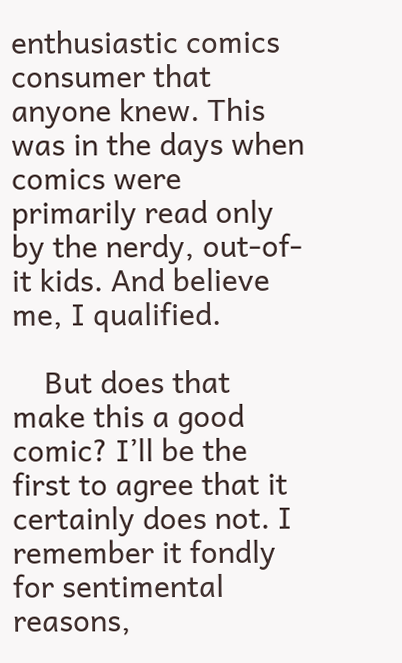enthusiastic comics consumer that anyone knew. This was in the days when comics were primarily read only by the nerdy, out-of-it kids. And believe me, I qualified.

    But does that make this a good comic? I’ll be the first to agree that it certainly does not. I remember it fondly for sentimental reasons,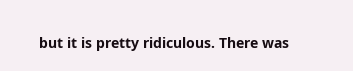but it is pretty ridiculous. There was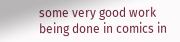some very good work being done in comics in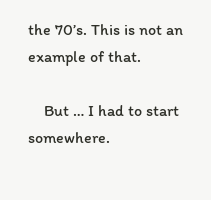the 70’s. This is not an example of that.

    But … I had to start somewhere.